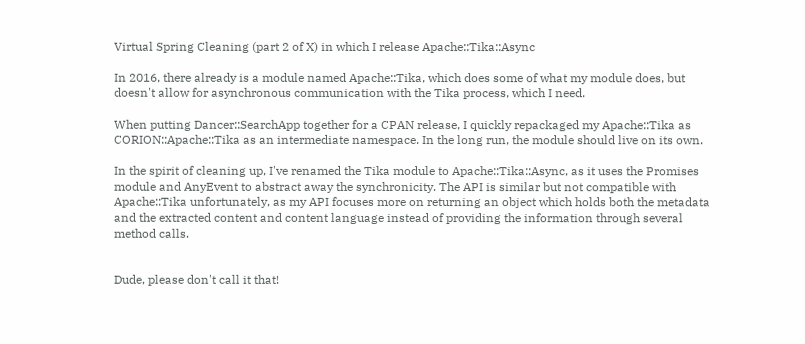Virtual Spring Cleaning (part 2 of X) in which I release Apache::Tika::Async

In 2016, there already is a module named Apache::Tika, which does some of what my module does, but doesn't allow for asynchronous communication with the Tika process, which I need.

When putting Dancer::SearchApp together for a CPAN release, I quickly repackaged my Apache::Tika as CORION::Apache::Tika as an intermediate namespace. In the long run, the module should live on its own.

In the spirit of cleaning up, I've renamed the Tika module to Apache::Tika::Async, as it uses the Promises module and AnyEvent to abstract away the synchronicity. The API is similar but not compatible with Apache::Tika unfortunately, as my API focuses more on returning an object which holds both the metadata and the extracted content and content language instead of providing the information through several method calls.


Dude, please don't call it that!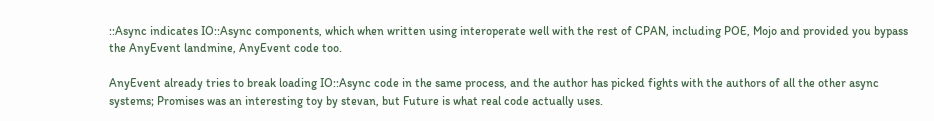::Async indicates IO::Async components, which when written using interoperate well with the rest of CPAN, including POE, Mojo and provided you bypass the AnyEvent landmine, AnyEvent code too.

AnyEvent already tries to break loading IO::Async code in the same process, and the author has picked fights with the authors of all the other async systems; Promises was an interesting toy by stevan, but Future is what real code actually uses.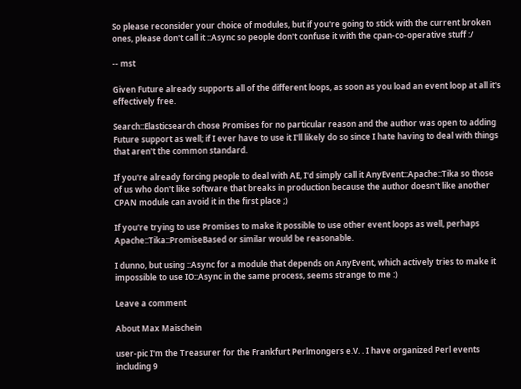So please reconsider your choice of modules, but if you're going to stick with the current broken ones, please don't call it ::Async so people don't confuse it with the cpan-co-operative stuff :/

-- mst

Given Future already supports all of the different loops, as soon as you load an event loop at all it's effectively free.

Search::Elasticsearch chose Promises for no particular reason and the author was open to adding Future support as well; if I ever have to use it I'll likely do so since I hate having to deal with things that aren't the common standard.

If you're already forcing people to deal with AE, I'd simply call it AnyEvent::Apache::Tika so those of us who don't like software that breaks in production because the author doesn't like another CPAN module can avoid it in the first place ;)

If you're trying to use Promises to make it possible to use other event loops as well, perhaps Apache::Tika::PromiseBased or similar would be reasonable.

I dunno, but using ::Async for a module that depends on AnyEvent, which actively tries to make it impossible to use IO::Async in the same process, seems strange to me :)

Leave a comment

About Max Maischein

user-pic I'm the Treasurer for the Frankfurt Perlmongers e.V. . I have organized Perl events including 9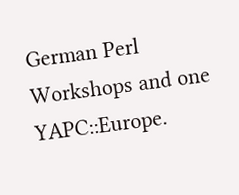German Perl Workshops and one YAPC::Europe.